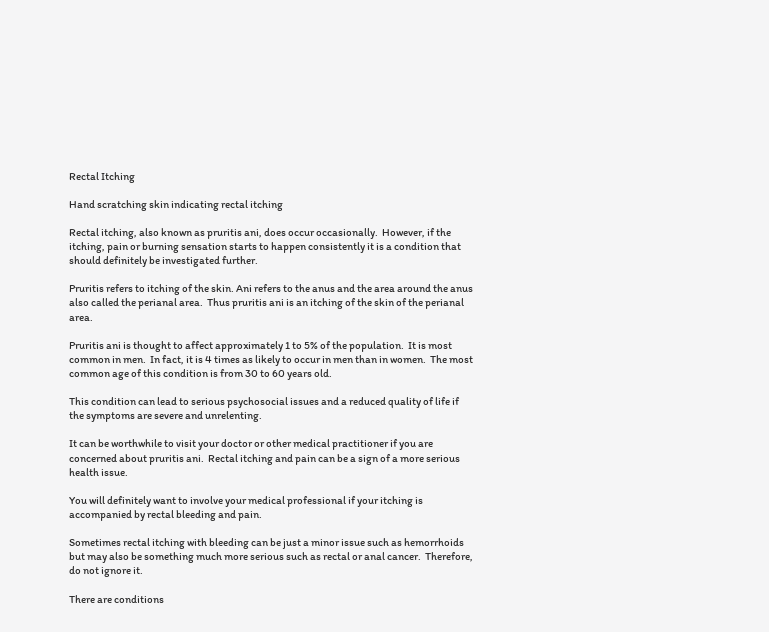Rectal Itching

Hand scratching skin indicating rectal itching

Rectal itching, also known as pruritis ani, does occur occasionally.  However, if the itching, pain or burning sensation starts to happen consistently it is a condition that should definitely be investigated further.

Pruritis refers to itching of the skin. Ani refers to the anus and the area around the anus also called the perianal area.  Thus pruritis ani is an itching of the skin of the perianal area.

Pruritis ani is thought to affect approximately 1 to 5% of the population.  It is most common in men.  In fact, it is 4 times as likely to occur in men than in women.  The most common age of this condition is from 30 to 60 years old.

This condition can lead to serious psychosocial issues and a reduced quality of life if the symptoms are severe and unrelenting.

It can be worthwhile to visit your doctor or other medical practitioner if you are concerned about pruritis ani.  Rectal itching and pain can be a sign of a more serious health issue.

You will definitely want to involve your medical professional if your itching is accompanied by rectal bleeding and pain.

Sometimes rectal itching with bleeding can be just a minor issue such as hemorrhoids but may also be something much more serious such as rectal or anal cancer.  Therefore, do not ignore it.

There are conditions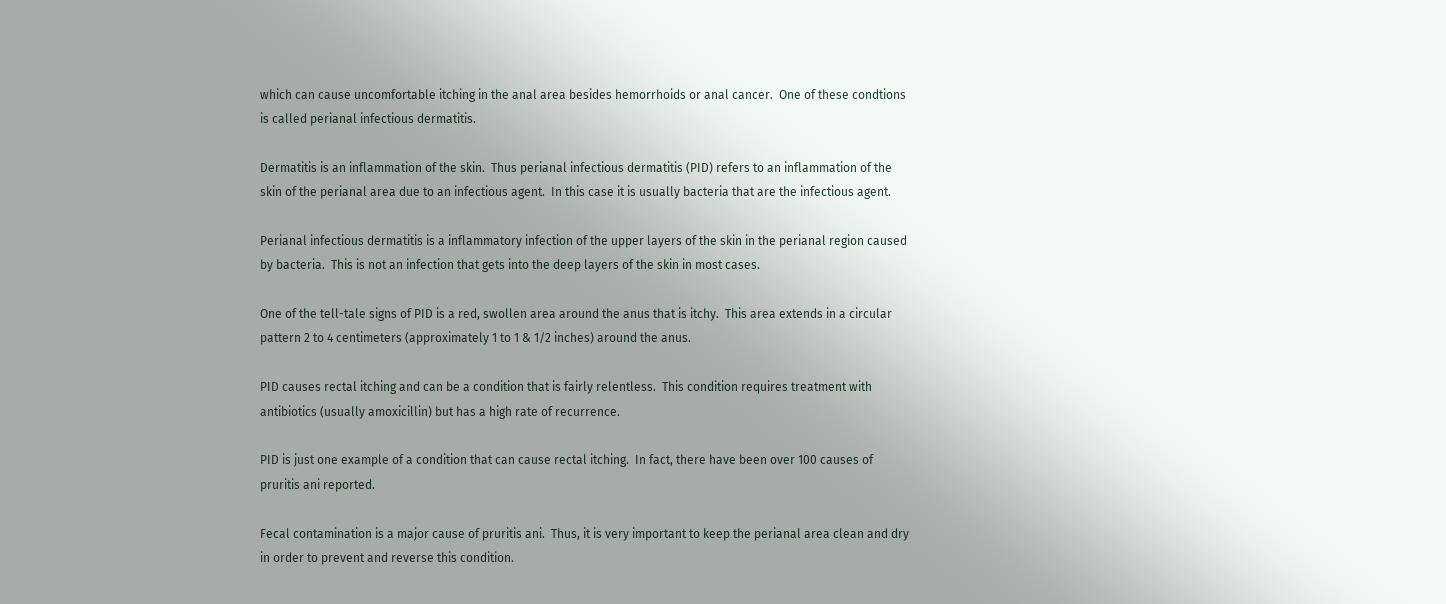which can cause uncomfortable itching in the anal area besides hemorrhoids or anal cancer.  One of these condtions is called perianal infectious dermatitis.

Dermatitis is an inflammation of the skin.  Thus perianal infectious dermatitis (PID) refers to an inflammation of the skin of the perianal area due to an infectious agent.  In this case it is usually bacteria that are the infectious agent.

Perianal infectious dermatitis is a inflammatory infection of the upper layers of the skin in the perianal region caused by bacteria.  This is not an infection that gets into the deep layers of the skin in most cases.

One of the tell-tale signs of PID is a red, swollen area around the anus that is itchy.  This area extends in a circular pattern 2 to 4 centimeters (approximately 1 to 1 & 1/2 inches) around the anus.

PID causes rectal itching and can be a condition that is fairly relentless.  This condition requires treatment with antibiotics (usually amoxicillin) but has a high rate of recurrence.

PID is just one example of a condition that can cause rectal itching.  In fact, there have been over 100 causes of pruritis ani reported.

Fecal contamination is a major cause of pruritis ani.  Thus, it is very important to keep the perianal area clean and dry in order to prevent and reverse this condition.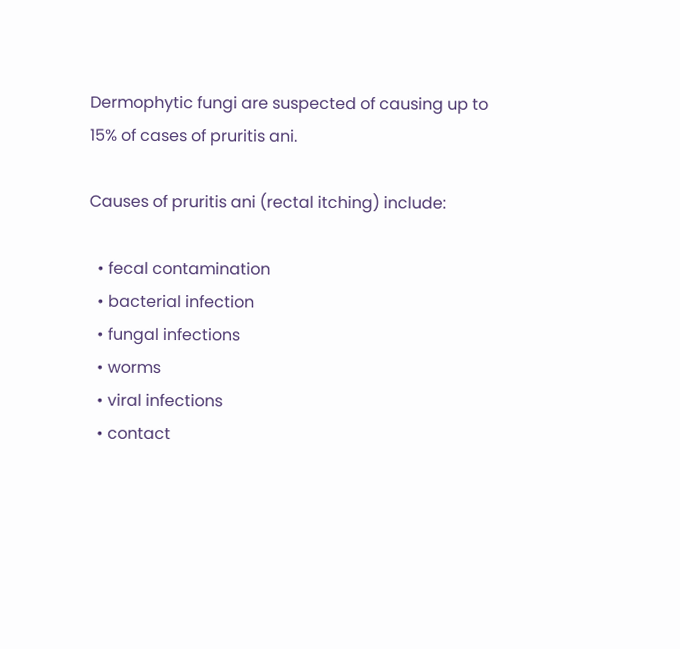Dermophytic fungi are suspected of causing up to 15% of cases of pruritis ani.

Causes of pruritis ani (rectal itching) include:

  • fecal contamination
  • bacterial infection
  • fungal infections
  • worms
  • viral infections
  • contact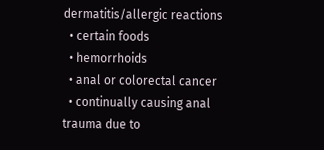dermatitis/allergic reactions
  • certain foods
  • hemorrhoids
  • anal or colorectal cancer
  • continually causing anal trauma due to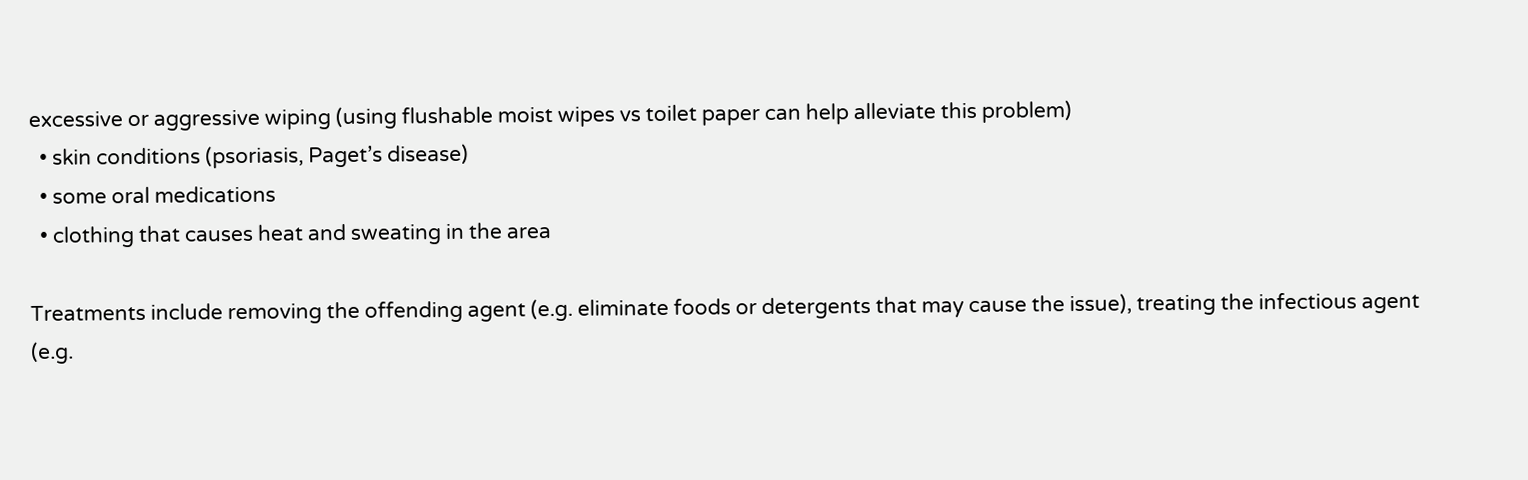excessive or aggressive wiping (using flushable moist wipes vs toilet paper can help alleviate this problem)
  • skin conditions (psoriasis, Paget’s disease)
  • some oral medications
  • clothing that causes heat and sweating in the area

Treatments include removing the offending agent (e.g. eliminate foods or detergents that may cause the issue), treating the infectious agent (e.g.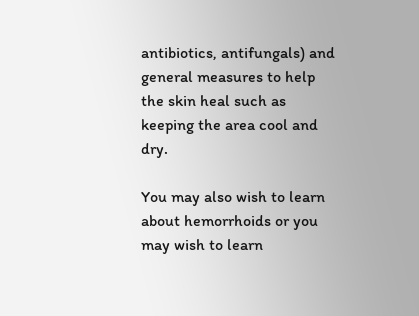antibiotics, antifungals) and general measures to help the skin heal such as keeping the area cool and dry.

You may also wish to learn about hemorrhoids or you may wish to learn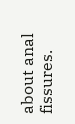about anal fissures.